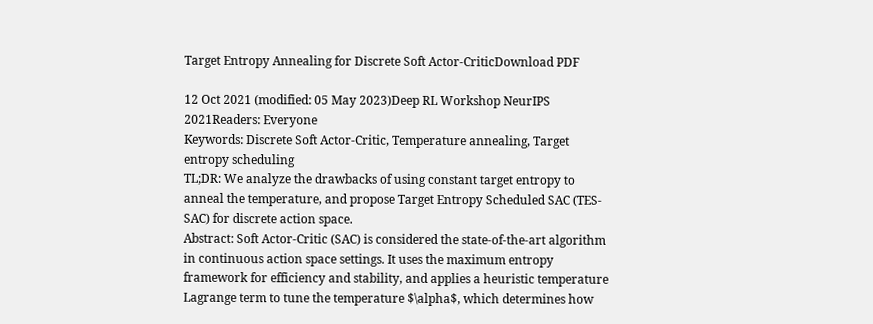Target Entropy Annealing for Discrete Soft Actor-CriticDownload PDF

12 Oct 2021 (modified: 05 May 2023)Deep RL Workshop NeurIPS 2021Readers: Everyone
Keywords: Discrete Soft Actor-Critic, Temperature annealing, Target entropy scheduling
TL;DR: We analyze the drawbacks of using constant target entropy to anneal the temperature, and propose Target Entropy Scheduled SAC (TES-SAC) for discrete action space.
Abstract: Soft Actor-Critic (SAC) is considered the state-of-the-art algorithm in continuous action space settings. It uses the maximum entropy framework for efficiency and stability, and applies a heuristic temperature Lagrange term to tune the temperature $\alpha$, which determines how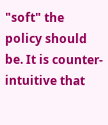"soft" the policy should be. It is counter-intuitive that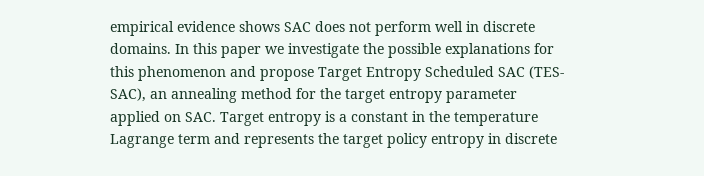empirical evidence shows SAC does not perform well in discrete domains. In this paper we investigate the possible explanations for this phenomenon and propose Target Entropy Scheduled SAC (TES-SAC), an annealing method for the target entropy parameter applied on SAC. Target entropy is a constant in the temperature Lagrange term and represents the target policy entropy in discrete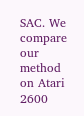SAC. We compare our method on Atari 2600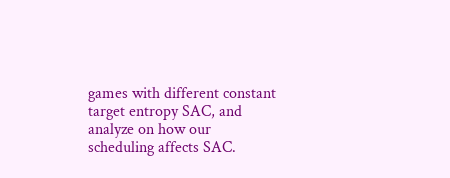games with different constant target entropy SAC, and analyze on how our scheduling affects SAC.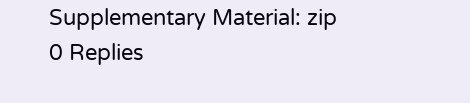Supplementary Material: zip
0 Replies